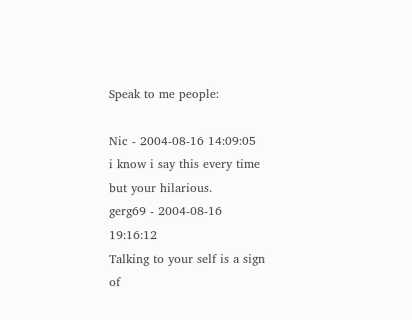Speak to me people:

Nic - 2004-08-16 14:09:05
i know i say this every time but your hilarious.
gerg69 - 2004-08-16 19:16:12
Talking to your self is a sign of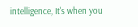intelligence, It's when you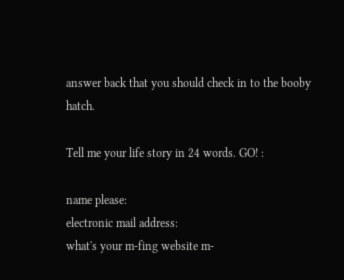answer back that you should check in to the booby hatch.

Tell me your life story in 24 words. GO! :

name please:
electronic mail address:
what's your m-fing website m-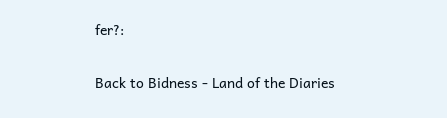fer?:

Back to Bidness - Land of the Diaries